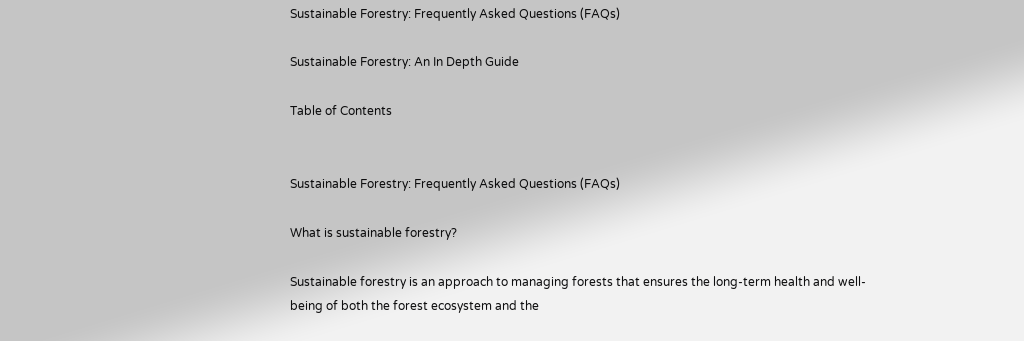Sustainable Forestry: Frequently Asked Questions (FAQs)

Sustainable Forestry: An In Depth Guide

Table of Contents


Sustainable Forestry: Frequently Asked Questions (FAQs)

What is sustainable forestry?

Sustainable forestry is an approach to managing forests that ensures the long-term health and well-being of both the forest ecosystem and the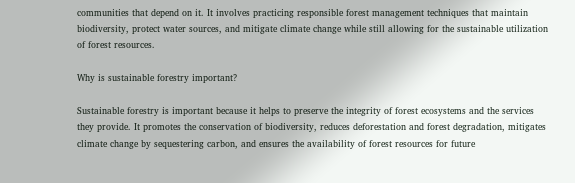communities that depend on it. It involves practicing responsible forest management techniques that maintain biodiversity, protect water sources, and mitigate climate change while still allowing for the sustainable utilization of forest resources.

Why is sustainable forestry important?

Sustainable forestry is important because it helps to preserve the integrity of forest ecosystems and the services they provide. It promotes the conservation of biodiversity, reduces deforestation and forest degradation, mitigates climate change by sequestering carbon, and ensures the availability of forest resources for future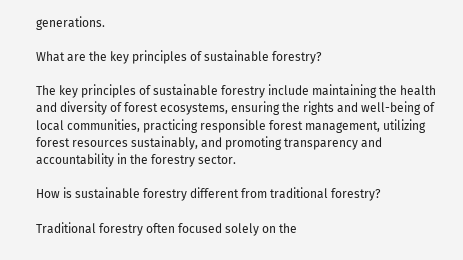generations.

What are the key principles of sustainable forestry?

The key principles of sustainable forestry include maintaining the health and diversity of forest ecosystems, ensuring the rights and well-being of local communities, practicing responsible forest management, utilizing forest resources sustainably, and promoting transparency and accountability in the forestry sector.

How is sustainable forestry different from traditional forestry?

Traditional forestry often focused solely on the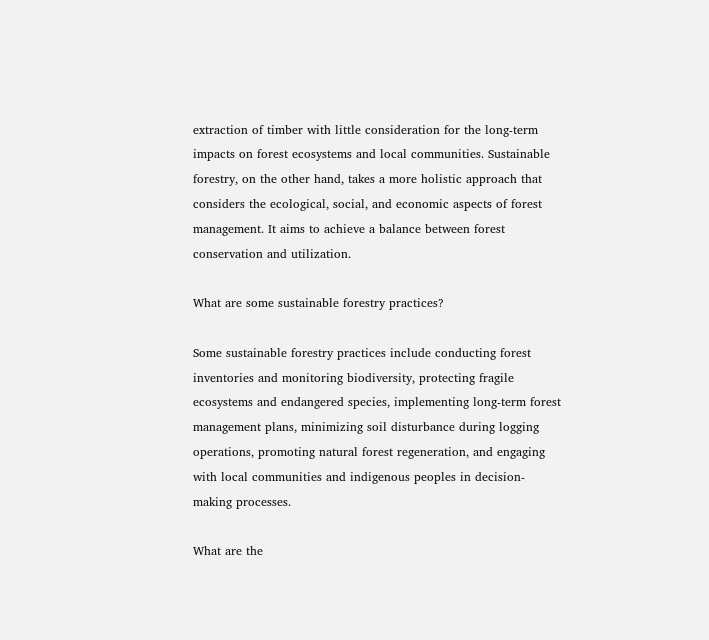extraction of timber with little consideration for the long-term impacts on forest ecosystems and local communities. Sustainable forestry, on the other hand, takes a more holistic approach that considers the ecological, social, and economic aspects of forest management. It aims to achieve a balance between forest conservation and utilization.

What are some sustainable forestry practices?

Some sustainable forestry practices include conducting forest inventories and monitoring biodiversity, protecting fragile ecosystems and endangered species, implementing long-term forest management plans, minimizing soil disturbance during logging operations, promoting natural forest regeneration, and engaging with local communities and indigenous peoples in decision-making processes.

What are the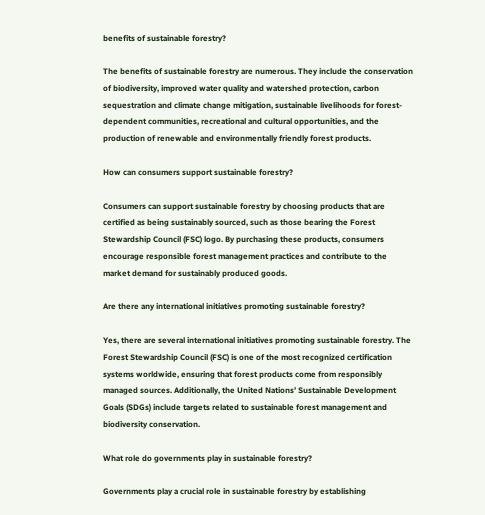benefits of sustainable forestry?

The benefits of sustainable forestry are numerous. They include the conservation of biodiversity, improved water quality and watershed protection, carbon sequestration and climate change mitigation, sustainable livelihoods for forest-dependent communities, recreational and cultural opportunities, and the production of renewable and environmentally friendly forest products.

How can consumers support sustainable forestry?

Consumers can support sustainable forestry by choosing products that are certified as being sustainably sourced, such as those bearing the Forest Stewardship Council (FSC) logo. By purchasing these products, consumers encourage responsible forest management practices and contribute to the market demand for sustainably produced goods.

Are there any international initiatives promoting sustainable forestry?

Yes, there are several international initiatives promoting sustainable forestry. The Forest Stewardship Council (FSC) is one of the most recognized certification systems worldwide, ensuring that forest products come from responsibly managed sources. Additionally, the United Nations’ Sustainable Development Goals (SDGs) include targets related to sustainable forest management and biodiversity conservation.

What role do governments play in sustainable forestry?

Governments play a crucial role in sustainable forestry by establishing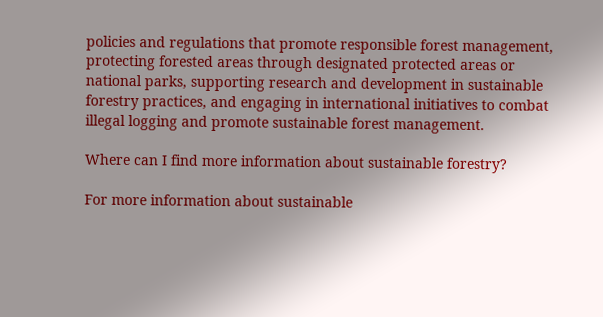policies and regulations that promote responsible forest management, protecting forested areas through designated protected areas or national parks, supporting research and development in sustainable forestry practices, and engaging in international initiatives to combat illegal logging and promote sustainable forest management.

Where can I find more information about sustainable forestry?

For more information about sustainable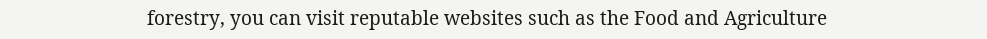forestry, you can visit reputable websites such as the Food and Agriculture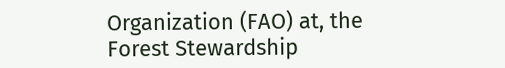Organization (FAO) at, the Forest Stewardship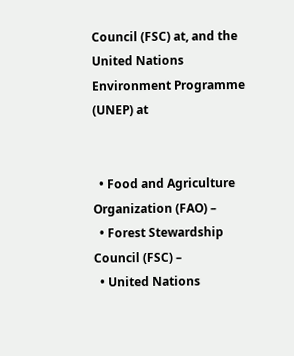Council (FSC) at, and the United Nations Environment Programme (UNEP) at


  • Food and Agriculture Organization (FAO) –
  • Forest Stewardship Council (FSC) –
  • United Nations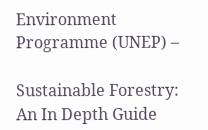Environment Programme (UNEP) –

Sustainable Forestry: An In Depth Guide